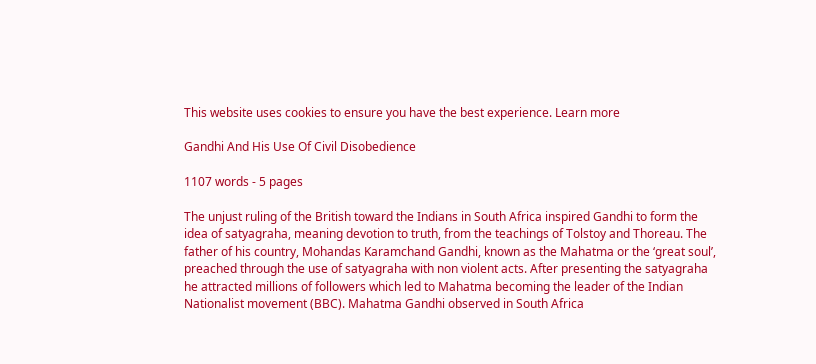This website uses cookies to ensure you have the best experience. Learn more

Gandhi And His Use Of Civil Disobedience

1107 words - 5 pages

The unjust ruling of the British toward the Indians in South Africa inspired Gandhi to form the idea of satyagraha, meaning devotion to truth, from the teachings of Tolstoy and Thoreau. The father of his country, Mohandas Karamchand Gandhi, known as the Mahatma or the ‘great soul’, preached through the use of satyagraha with non violent acts. After presenting the satyagraha he attracted millions of followers which led to Mahatma becoming the leader of the Indian Nationalist movement (BBC). Mahatma Gandhi observed in South Africa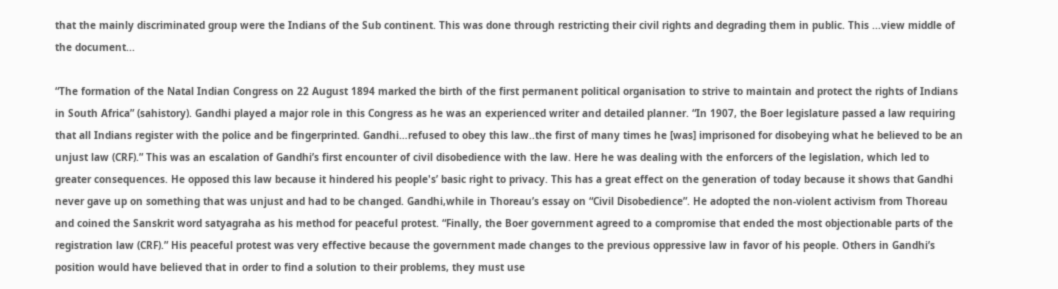that the mainly discriminated group were the Indians of the Sub continent. This was done through restricting their civil rights and degrading them in public. This ...view middle of the document...

“The formation of the Natal Indian Congress on 22 August 1894 marked the birth of the first permanent political organisation to strive to maintain and protect the rights of Indians in South Africa” (sahistory). Gandhi played a major role in this Congress as he was an experienced writer and detailed planner. “In 1907, the Boer legislature passed a law requiring that all Indians register with the police and be fingerprinted. Gandhi…refused to obey this law..the first of many times he [was] imprisoned for disobeying what he believed to be an unjust law (CRF).” This was an escalation of Gandhi’s first encounter of civil disobedience with the law. Here he was dealing with the enforcers of the legislation, which led to greater consequences. He opposed this law because it hindered his people's’ basic right to privacy. This has a great effect on the generation of today because it shows that Gandhi never gave up on something that was unjust and had to be changed. Gandhi,while in Thoreau’s essay on “Civil Disobedience”. He adopted the non-violent activism from Thoreau and coined the Sanskrit word satyagraha as his method for peaceful protest. “Finally, the Boer government agreed to a compromise that ended the most objectionable parts of the registration law (CRF).” His peaceful protest was very effective because the government made changes to the previous oppressive law in favor of his people. Others in Gandhi’s position would have believed that in order to find a solution to their problems, they must use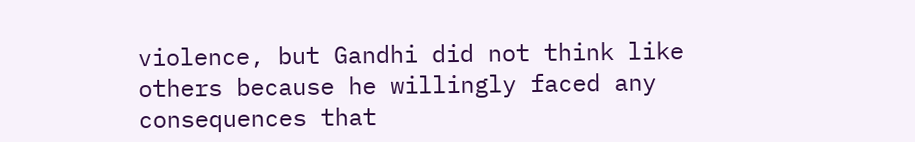violence, but Gandhi did not think like others because he willingly faced any consequences that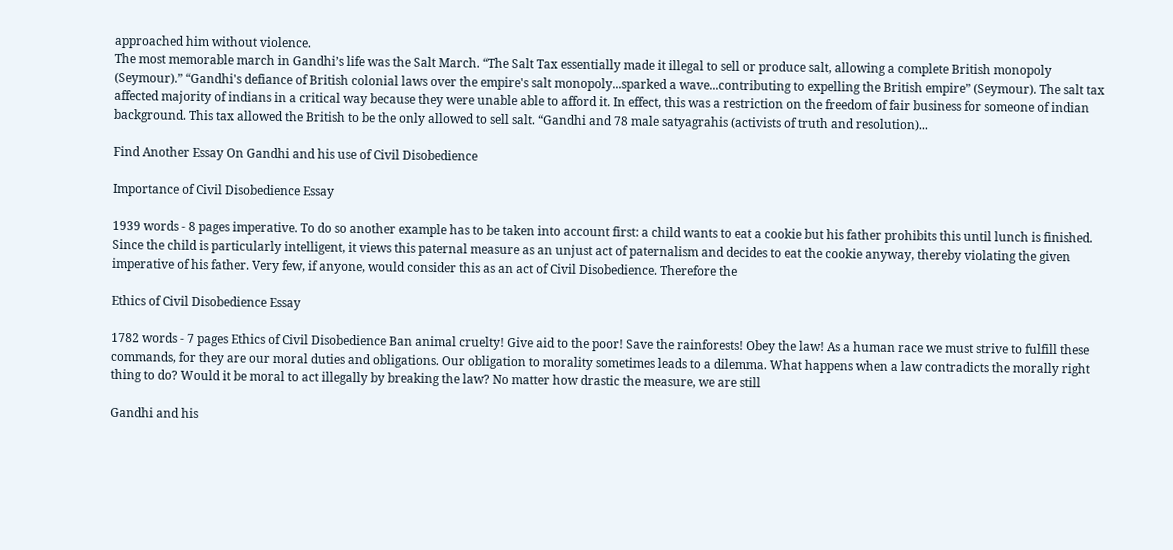approached him without violence.
The most memorable march in Gandhi’s life was the Salt March. “The Salt Tax essentially made it illegal to sell or produce salt, allowing a complete British monopoly (Seymour).” “Gandhi's defiance of British colonial laws over the empire's salt monopoly...sparked a wave...contributing to expelling the British empire” (Seymour). The salt tax affected majority of indians in a critical way because they were unable able to afford it. In effect, this was a restriction on the freedom of fair business for someone of indian background. This tax allowed the British to be the only allowed to sell salt. “Gandhi and 78 male satyagrahis (activists of truth and resolution)...

Find Another Essay On Gandhi and his use of Civil Disobedience

Importance of Civil Disobedience Essay

1939 words - 8 pages imperative. To do so another example has to be taken into account first: a child wants to eat a cookie but his father prohibits this until lunch is finished. Since the child is particularly intelligent, it views this paternal measure as an unjust act of paternalism and decides to eat the cookie anyway, thereby violating the given imperative of his father. Very few, if anyone, would consider this as an act of Civil Disobedience. Therefore the

Ethics of Civil Disobedience Essay

1782 words - 7 pages Ethics of Civil Disobedience Ban animal cruelty! Give aid to the poor! Save the rainforests! Obey the law! As a human race we must strive to fulfill these commands, for they are our moral duties and obligations. Our obligation to morality sometimes leads to a dilemma. What happens when a law contradicts the morally right thing to do? Would it be moral to act illegally by breaking the law? No matter how drastic the measure, we are still

Gandhi and his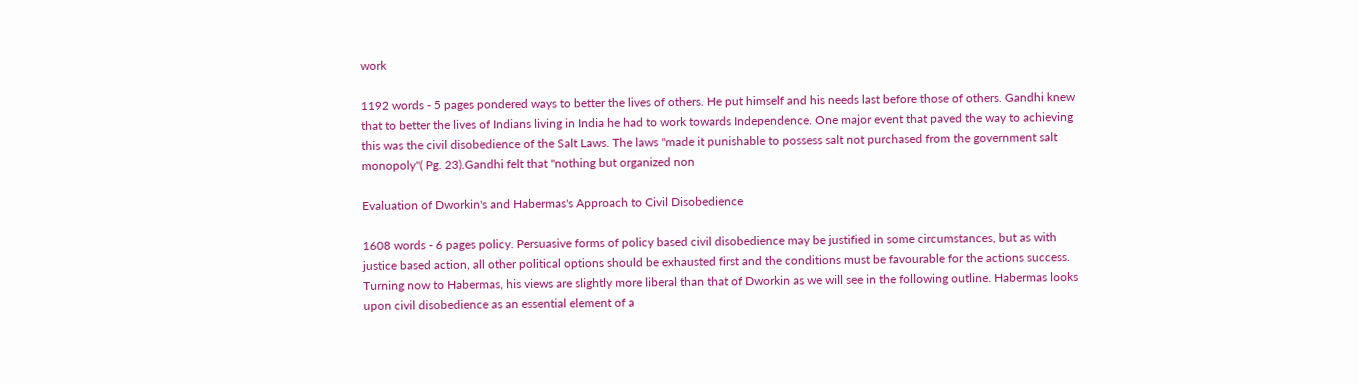work

1192 words - 5 pages pondered ways to better the lives of others. He put himself and his needs last before those of others. Gandhi knew that to better the lives of Indians living in India he had to work towards Independence. One major event that paved the way to achieving this was the civil disobedience of the Salt Laws. The laws "made it punishable to possess salt not purchased from the government salt monopoly"( Pg. 23).Gandhi felt that "nothing but organized non

Evaluation of Dworkin's and Habermas's Approach to Civil Disobedience

1608 words - 6 pages policy. Persuasive forms of policy based civil disobedience may be justified in some circumstances, but as with justice based action, all other political options should be exhausted first and the conditions must be favourable for the actions success. Turning now to Habermas, his views are slightly more liberal than that of Dworkin as we will see in the following outline. Habermas looks upon civil disobedience as an essential element of a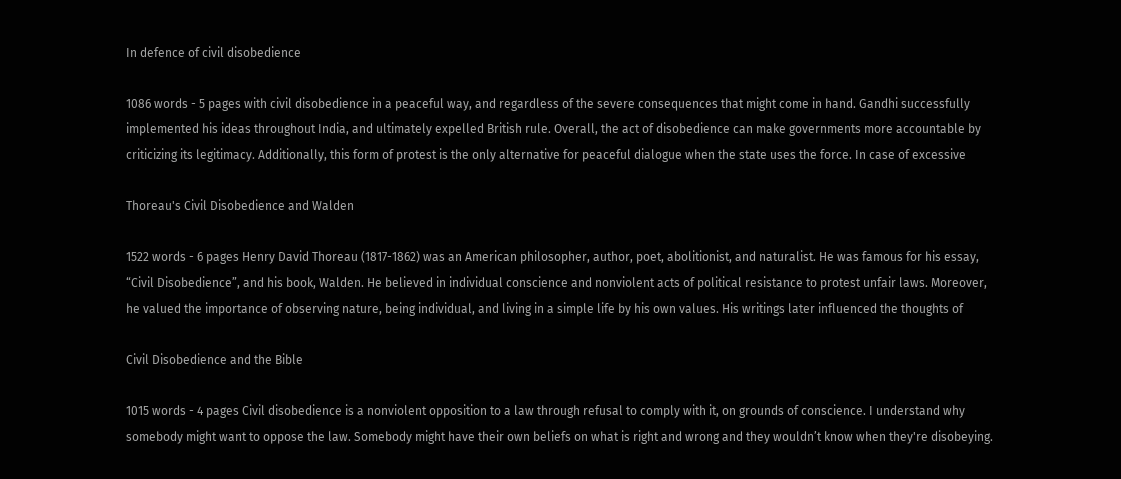In defence of civil disobedience

1086 words - 5 pages with civil disobedience in a peaceful way, and regardless of the severe consequences that might come in hand. Gandhi successfully implemented his ideas throughout India, and ultimately expelled British rule. Overall, the act of disobedience can make governments more accountable by criticizing its legitimacy. Additionally, this form of protest is the only alternative for peaceful dialogue when the state uses the force. In case of excessive

Thoreau's Civil Disobedience and Walden

1522 words - 6 pages Henry David Thoreau (1817-1862) was an American philosopher, author, poet, abolitionist, and naturalist. He was famous for his essay, “Civil Disobedience”, and his book, Walden. He believed in individual conscience and nonviolent acts of political resistance to protest unfair laws. Moreover, he valued the importance of observing nature, being individual, and living in a simple life by his own values. His writings later influenced the thoughts of

Civil Disobedience and the Bible

1015 words - 4 pages Civil disobedience is a nonviolent opposition to a law through refusal to comply with it, on grounds of conscience. I understand why somebody might want to oppose the law. Somebody might have their own beliefs on what is right and wrong and they wouldn’t know when they're disobeying.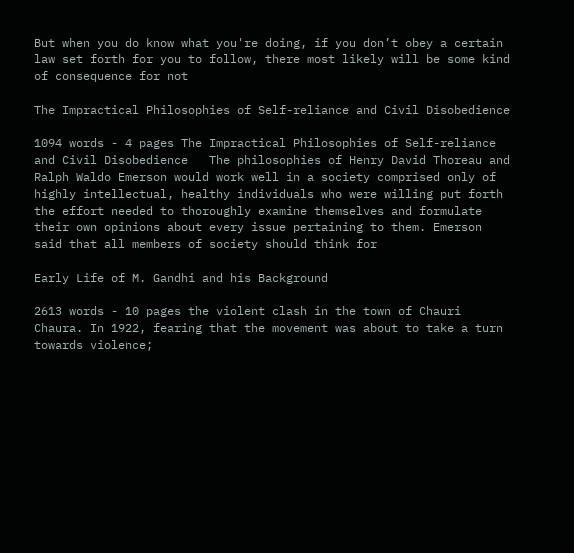But when you do know what you're doing, if you don’t obey a certain law set forth for you to follow, there most likely will be some kind of consequence for not

The Impractical Philosophies of Self-reliance and Civil Disobedience

1094 words - 4 pages The Impractical Philosophies of Self-reliance and Civil Disobedience   The philosophies of Henry David Thoreau and Ralph Waldo Emerson would work well in a society comprised only of highly intellectual, healthy individuals who were willing put forth the effort needed to thoroughly examine themselves and formulate their own opinions about every issue pertaining to them. Emerson said that all members of society should think for

Early Life of M. Gandhi and his Background

2613 words - 10 pages the violent clash in the town of Chauri Chaura. In 1922, fearing that the movement was about to take a turn towards violence;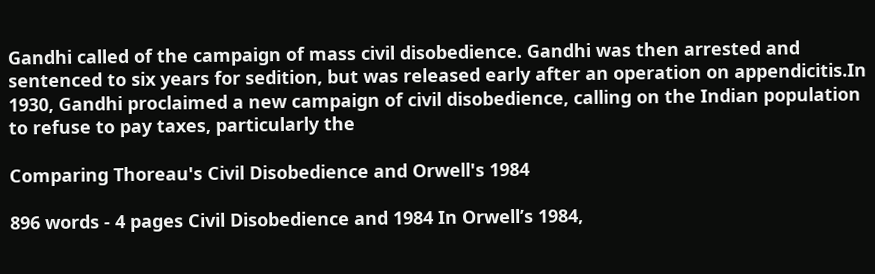Gandhi called of the campaign of mass civil disobedience. Gandhi was then arrested and sentenced to six years for sedition, but was released early after an operation on appendicitis.In 1930, Gandhi proclaimed a new campaign of civil disobedience, calling on the Indian population to refuse to pay taxes, particularly the

Comparing Thoreau's Civil Disobedience and Orwell's 1984

896 words - 4 pages Civil Disobedience and 1984 In Orwell’s 1984,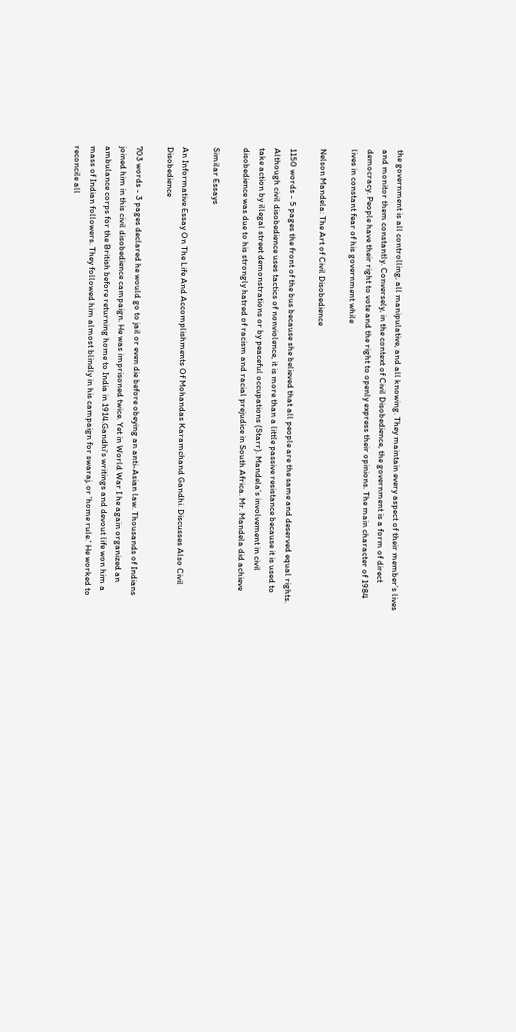the government is all controlling, all manipulative, and all knowing. They maintain every aspect of their member’s lives and monitor them constantly. Conversely, in the context of Civil Disobedience, the government is a form of direct democracy. People have their right to vote and the right to openly express their opinions. The main character of 1984 lives in constant fear of his government while

Nelson Mandela: The Art of Civil Disobedience

1150 words - 5 pages the front of the bus because she believed that all people are the same and deserved equal rights. Although civil disobedience uses tactics of nonviolence, it is more than a little passive resistance because it is used to take action by illegal street demonstrations or by peaceful occupations (Starr). Mandela’s involvement in civil disobedience was due to his strongly hatred of racism and racial prejudice in South Africa. Mr. Mandela did achieve

Similar Essays

An Informative Essay On The Life And Accomplishments Of Mohandas Karamchand Gandhi. Discusses Also Civil Disobedience

703 words - 3 pages declared he would go to jail or even die before obeying an anti-Asian law. Thousands of Indians joined him in this civil disobedience campaign. He was imprisoned twice. Yet in World War I he again organized an ambulance corps for the British before returning home to India in 1914.Gandhi's writings and devout life won him a mass of Indian followers. They followed him almost blindly in his campaign for swaraj, or 'home rule.' He worked to reconcile all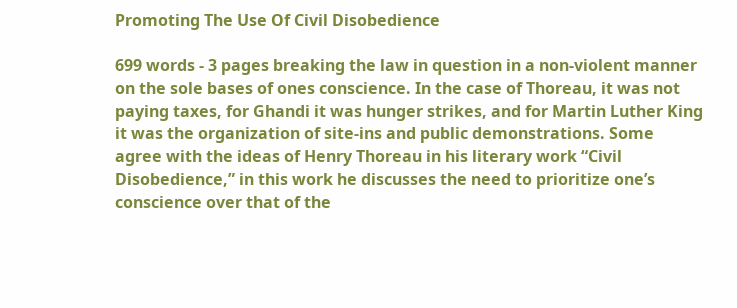Promoting The Use Of Civil Disobedience

699 words - 3 pages breaking the law in question in a non-violent manner on the sole bases of ones conscience. In the case of Thoreau, it was not paying taxes, for Ghandi it was hunger strikes, and for Martin Luther King it was the organization of site-ins and public demonstrations. Some agree with the ideas of Henry Thoreau in his literary work “Civil Disobedience,” in this work he discusses the need to prioritize one’s conscience over that of the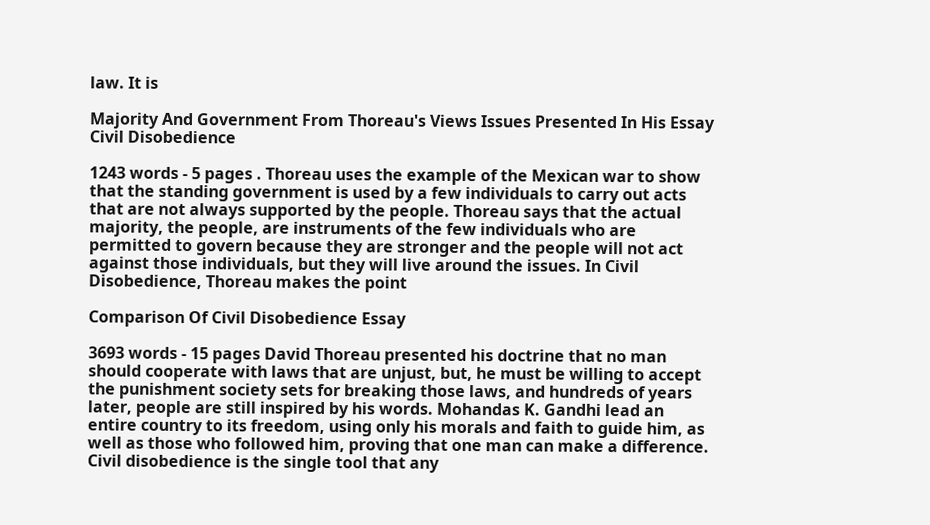law. It is

Majority And Government From Thoreau's Views Issues Presented In His Essay Civil Disobedience

1243 words - 5 pages . Thoreau uses the example of the Mexican war to show that the standing government is used by a few individuals to carry out acts that are not always supported by the people. Thoreau says that the actual majority, the people, are instruments of the few individuals who are permitted to govern because they are stronger and the people will not act against those individuals, but they will live around the issues. In Civil Disobedience, Thoreau makes the point

Comparison Of Civil Disobedience Essay

3693 words - 15 pages David Thoreau presented his doctrine that no man should cooperate with laws that are unjust, but, he must be willing to accept the punishment society sets for breaking those laws, and hundreds of years later, people are still inspired by his words. Mohandas K. Gandhi lead an entire country to its freedom, using only his morals and faith to guide him, as well as those who followed him, proving that one man can make a difference. Civil disobedience is the single tool that any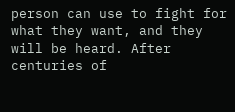person can use to fight for what they want, and they will be heard. After centuries of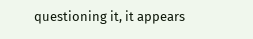questioning it, it appears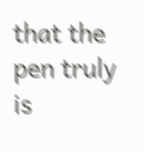that the pen truly is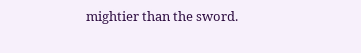mightier than the sword.